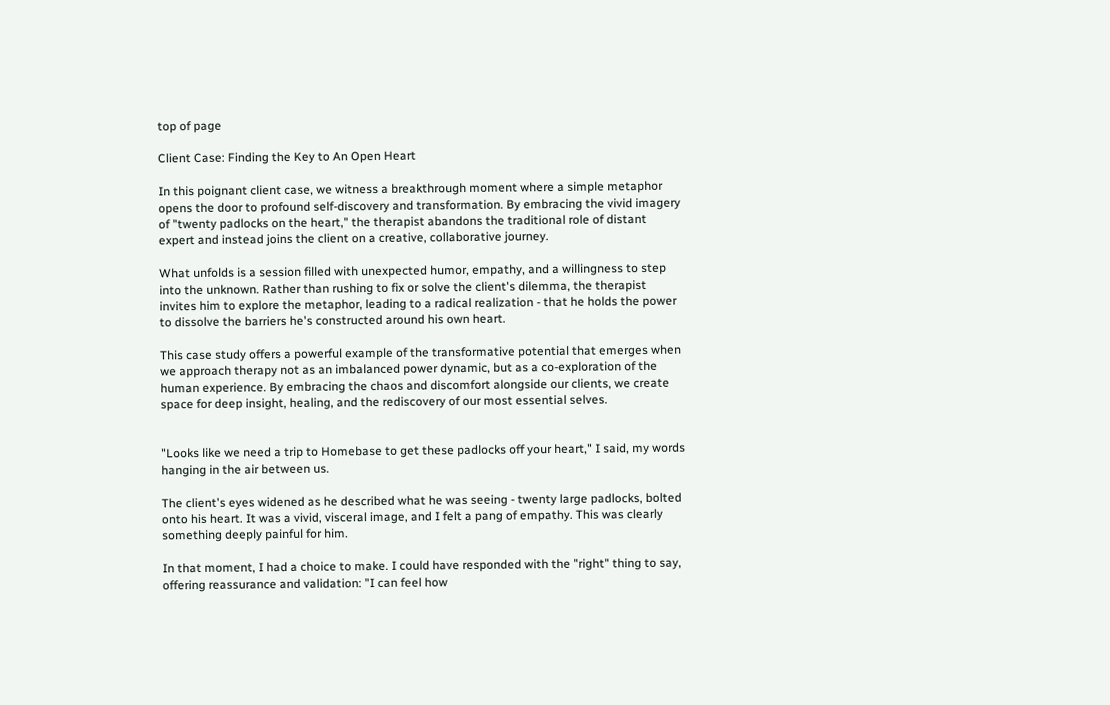top of page

Client Case: Finding the Key to An Open Heart

In this poignant client case, we witness a breakthrough moment where a simple metaphor opens the door to profound self-discovery and transformation. By embracing the vivid imagery of "twenty padlocks on the heart," the therapist abandons the traditional role of distant expert and instead joins the client on a creative, collaborative journey.

What unfolds is a session filled with unexpected humor, empathy, and a willingness to step into the unknown. Rather than rushing to fix or solve the client's dilemma, the therapist invites him to explore the metaphor, leading to a radical realization - that he holds the power to dissolve the barriers he's constructed around his own heart.

This case study offers a powerful example of the transformative potential that emerges when we approach therapy not as an imbalanced power dynamic, but as a co-exploration of the human experience. By embracing the chaos and discomfort alongside our clients, we create space for deep insight, healing, and the rediscovery of our most essential selves.


"Looks like we need a trip to Homebase to get these padlocks off your heart," I said, my words hanging in the air between us.

The client's eyes widened as he described what he was seeing - twenty large padlocks, bolted onto his heart. It was a vivid, visceral image, and I felt a pang of empathy. This was clearly something deeply painful for him.

In that moment, I had a choice to make. I could have responded with the "right" thing to say, offering reassurance and validation: "I can feel how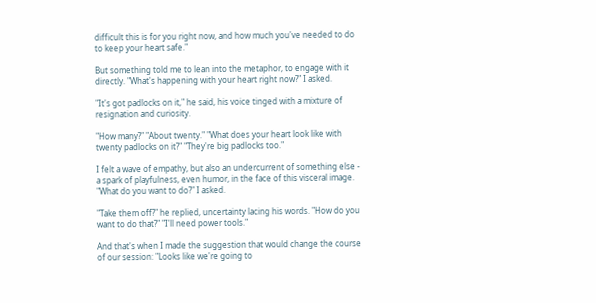difficult this is for you right now, and how much you've needed to do to keep your heart safe."

But something told me to lean into the metaphor, to engage with it directly. "What's happening with your heart right now?" I asked.

"It's got padlocks on it," he said, his voice tinged with a mixture of resignation and curiosity.

"How many?" "About twenty." "What does your heart look like with twenty padlocks on it?" "They're big padlocks too."

I felt a wave of empathy, but also an undercurrent of something else - a spark of playfulness, even humor, in the face of this visceral image. "What do you want to do?" I asked.

"Take them off?" he replied, uncertainty lacing his words. "How do you want to do that?" "I'll need power tools."

And that's when I made the suggestion that would change the course of our session: "Looks like we're going to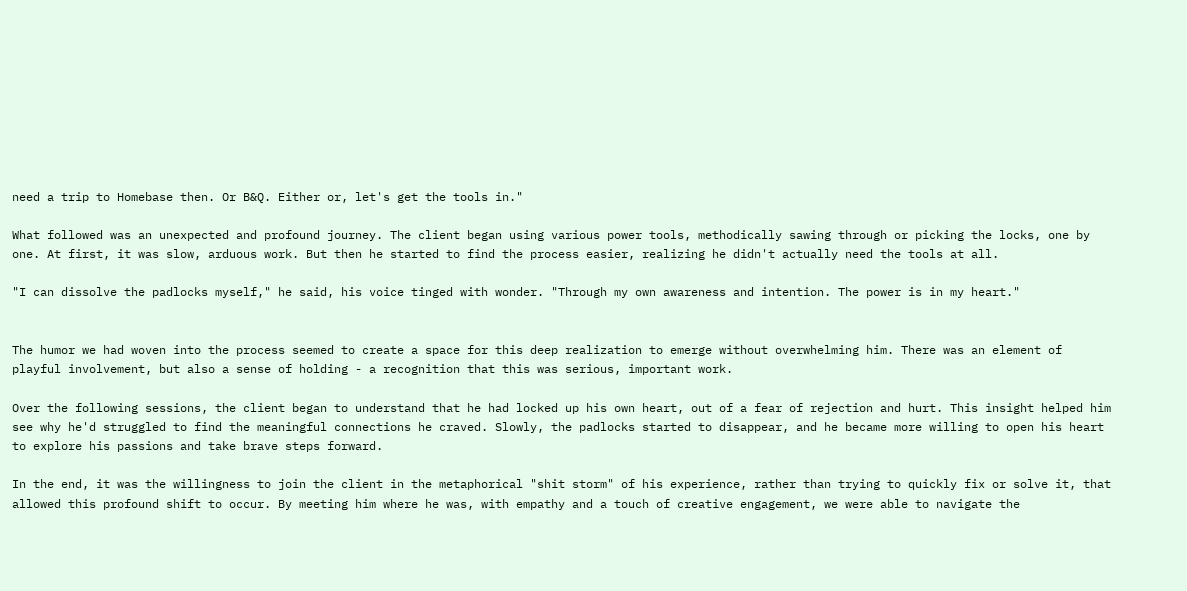need a trip to Homebase then. Or B&Q. Either or, let's get the tools in."

What followed was an unexpected and profound journey. The client began using various power tools, methodically sawing through or picking the locks, one by one. At first, it was slow, arduous work. But then he started to find the process easier, realizing he didn't actually need the tools at all.

"I can dissolve the padlocks myself," he said, his voice tinged with wonder. "Through my own awareness and intention. The power is in my heart."


The humor we had woven into the process seemed to create a space for this deep realization to emerge without overwhelming him. There was an element of playful involvement, but also a sense of holding - a recognition that this was serious, important work.

Over the following sessions, the client began to understand that he had locked up his own heart, out of a fear of rejection and hurt. This insight helped him see why he'd struggled to find the meaningful connections he craved. Slowly, the padlocks started to disappear, and he became more willing to open his heart to explore his passions and take brave steps forward.

In the end, it was the willingness to join the client in the metaphorical "shit storm" of his experience, rather than trying to quickly fix or solve it, that allowed this profound shift to occur. By meeting him where he was, with empathy and a touch of creative engagement, we were able to navigate the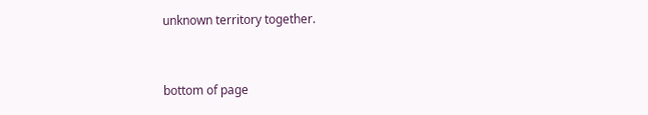unknown territory together.


bottom of page